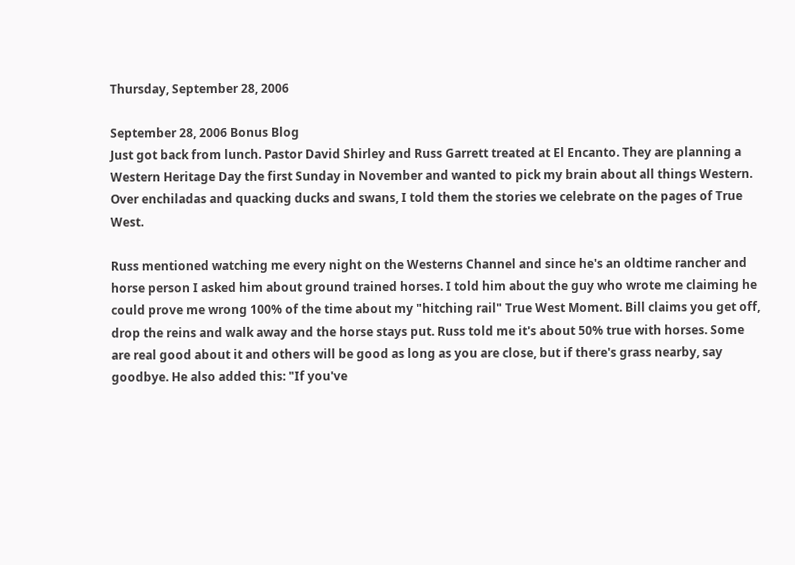Thursday, September 28, 2006

September 28, 2006 Bonus Blog
Just got back from lunch. Pastor David Shirley and Russ Garrett treated at El Encanto. They are planning a Western Heritage Day the first Sunday in November and wanted to pick my brain about all things Western. Over enchiladas and quacking ducks and swans, I told them the stories we celebrate on the pages of True West.

Russ mentioned watching me every night on the Westerns Channel and since he's an oldtime rancher and horse person I asked him about ground trained horses. I told him about the guy who wrote me claiming he could prove me wrong 100% of the time about my "hitching rail" True West Moment. Bill claims you get off, drop the reins and walk away and the horse stays put. Russ told me it's about 50% true with horses. Some are real good about it and others will be good as long as you are close, but if there's grass nearby, say goodbye. He also added this: "If you've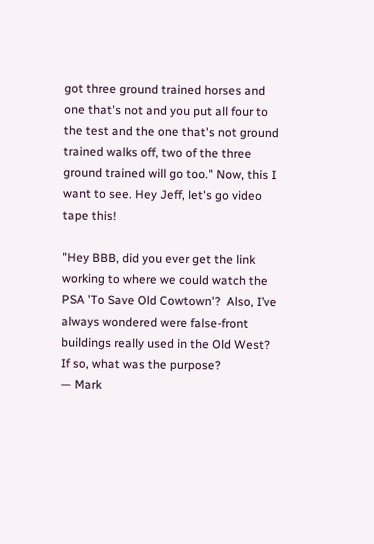got three ground trained horses and one that's not and you put all four to the test and the one that's not ground trained walks off, two of the three ground trained will go too." Now, this I want to see. Hey Jeff, let's go video tape this!

"Hey BBB, did you ever get the link working to where we could watch the PSA 'To Save Old Cowtown'?  Also, I’ve always wondered were false-front buildings really used in the Old West?  If so, what was the purpose?
— Mark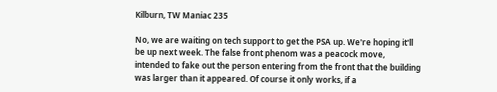Kilburn, TW Maniac 235

No, we are waiting on tech support to get the PSA up. We're hoping it'll be up next week. The false front phenom was a peacock move, intended to fake out the person entering from the front that the building was larger than it appeared. Of course it only works, if a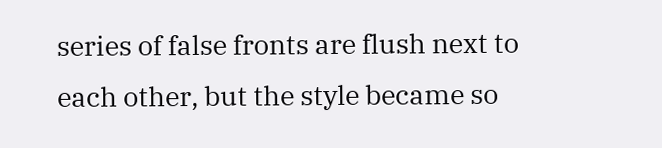series of false fronts are flush next to each other, but the style became so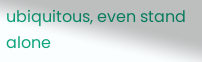ubiquitous, even stand alone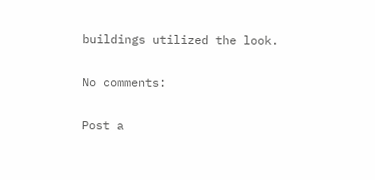buildings utilized the look.

No comments:

Post a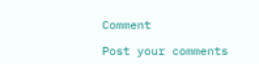Comment

Post your comments